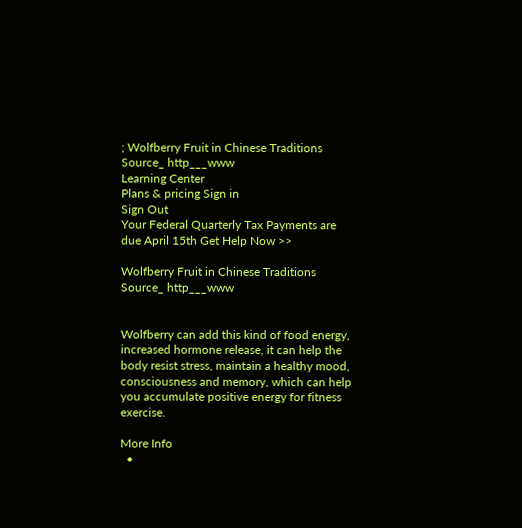; Wolfberry Fruit in Chinese Traditions Source_ http___www
Learning Center
Plans & pricing Sign in
Sign Out
Your Federal Quarterly Tax Payments are due April 15th Get Help Now >>

Wolfberry Fruit in Chinese Traditions Source_ http___www


Wolfberry can add this kind of food energy, increased hormone release, it can help the body resist stress, maintain a healthy mood, consciousness and memory, which can help you accumulate positive energy for fitness exercise.

More Info
  •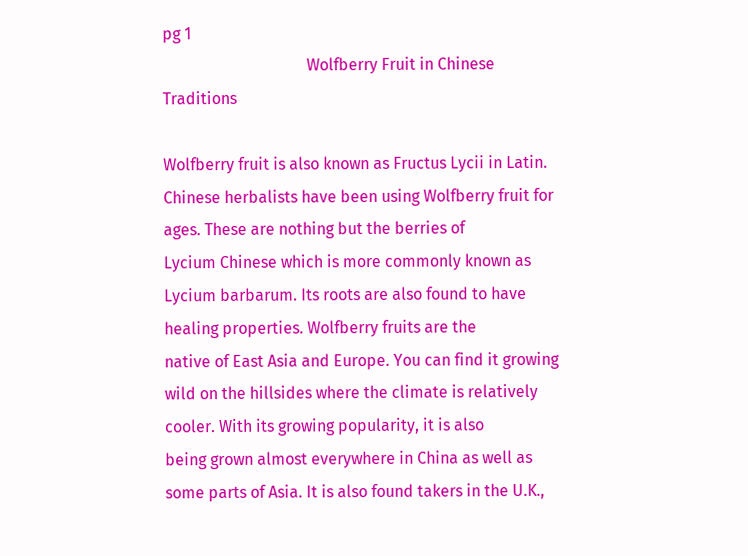pg 1
                                    Wolfberry Fruit in Chinese Traditions

Wolfberry fruit is also known as Fructus Lycii in Latin. Chinese herbalists have been using Wolfberry fruit for ages. These are nothing but the berries of
Lycium Chinese which is more commonly known as Lycium barbarum. Its roots are also found to have healing properties. Wolfberry fruits are the
native of East Asia and Europe. You can find it growing wild on the hillsides where the climate is relatively cooler. With its growing popularity, it is also
being grown almost everywhere in China as well as some parts of Asia. It is also found takers in the U.K.,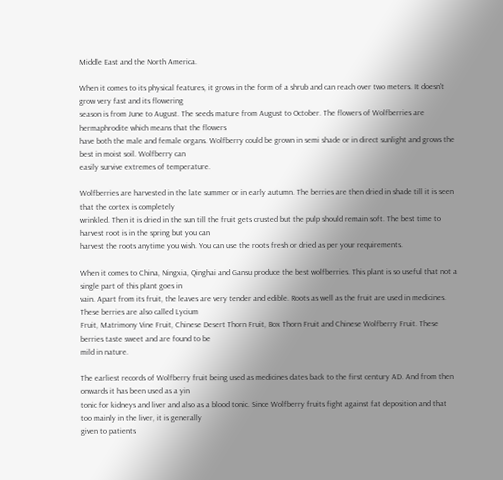Middle East and the North America.

When it comes to its physical features, it grows in the form of a shrub and can reach over two meters. It doesn't grow very fast and its flowering
season is from June to August. The seeds mature from August to October. The flowers of Wolfberries are hermaphrodite which means that the flowers
have both the male and female organs. Wolfberry could be grown in semi shade or in direct sunlight and grows the best in moist soil. Wolfberry can
easily survive extremes of temperature.

Wolfberries are harvested in the late summer or in early autumn. The berries are then dried in shade till it is seen that the cortex is completely
wrinkled. Then it is dried in the sun till the fruit gets crusted but the pulp should remain soft. The best time to harvest root is in the spring but you can
harvest the roots anytime you wish. You can use the roots fresh or dried as per your requirements.

When it comes to China, Ningxia, Qinghai and Gansu produce the best wolfberries. This plant is so useful that not a single part of this plant goes in
vain. Apart from its fruit, the leaves are very tender and edible. Roots as well as the fruit are used in medicines. These berries are also called Lycium
Fruit, Matrimony Vine Fruit, Chinese Desert Thorn Fruit, Box Thorn Fruit and Chinese Wolfberry Fruit. These berries taste sweet and are found to be
mild in nature.

The earliest records of Wolfberry fruit being used as medicines dates back to the first century AD. And from then onwards it has been used as a yin
tonic for kidneys and liver and also as a blood tonic. Since Wolfberry fruits fight against fat deposition and that too mainly in the liver, it is generally
given to patients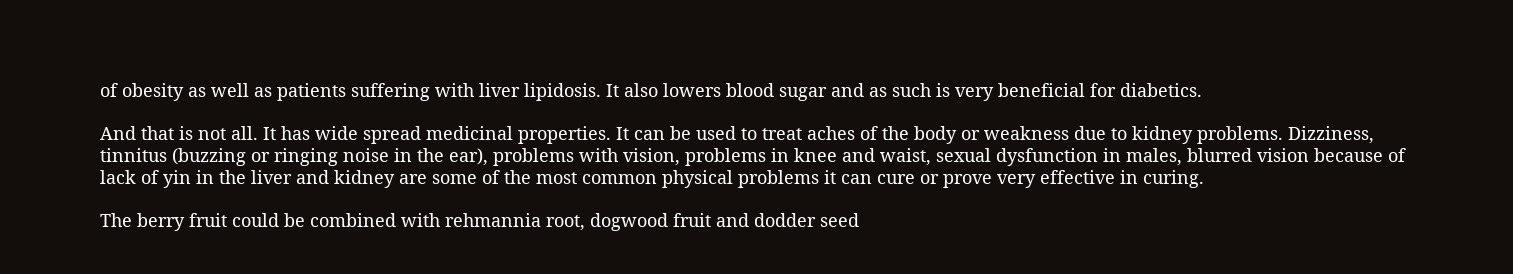of obesity as well as patients suffering with liver lipidosis. It also lowers blood sugar and as such is very beneficial for diabetics.

And that is not all. It has wide spread medicinal properties. It can be used to treat aches of the body or weakness due to kidney problems. Dizziness,
tinnitus (buzzing or ringing noise in the ear), problems with vision, problems in knee and waist, sexual dysfunction in males, blurred vision because of
lack of yin in the liver and kidney are some of the most common physical problems it can cure or prove very effective in curing.

The berry fruit could be combined with rehmannia root, dogwood fruit and dodder seed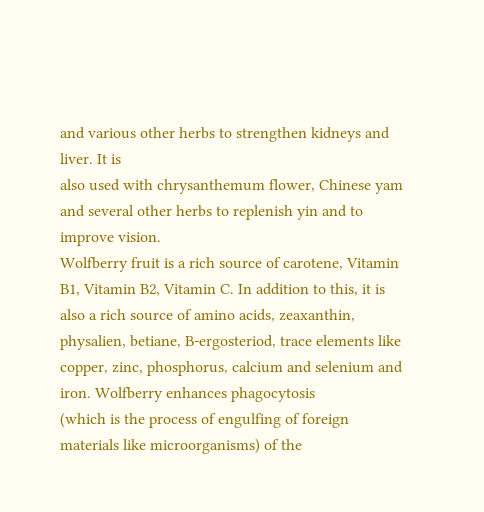and various other herbs to strengthen kidneys and liver. It is
also used with chrysanthemum flower, Chinese yam and several other herbs to replenish yin and to improve vision.
Wolfberry fruit is a rich source of carotene, Vitamin B1, Vitamin B2, Vitamin C. In addition to this, it is also a rich source of amino acids, zeaxanthin,
physalien, betiane, B-ergosteriod, trace elements like copper, zinc, phosphorus, calcium and selenium and iron. Wolfberry enhances phagocytosis
(which is the process of engulfing of foreign materials like microorganisms) of the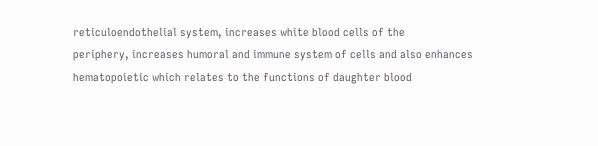reticuloendothelial system, increases white blood cells of the
periphery, increases humoral and immune system of cells and also enhances hematopoietic which relates to the functions of daughter blood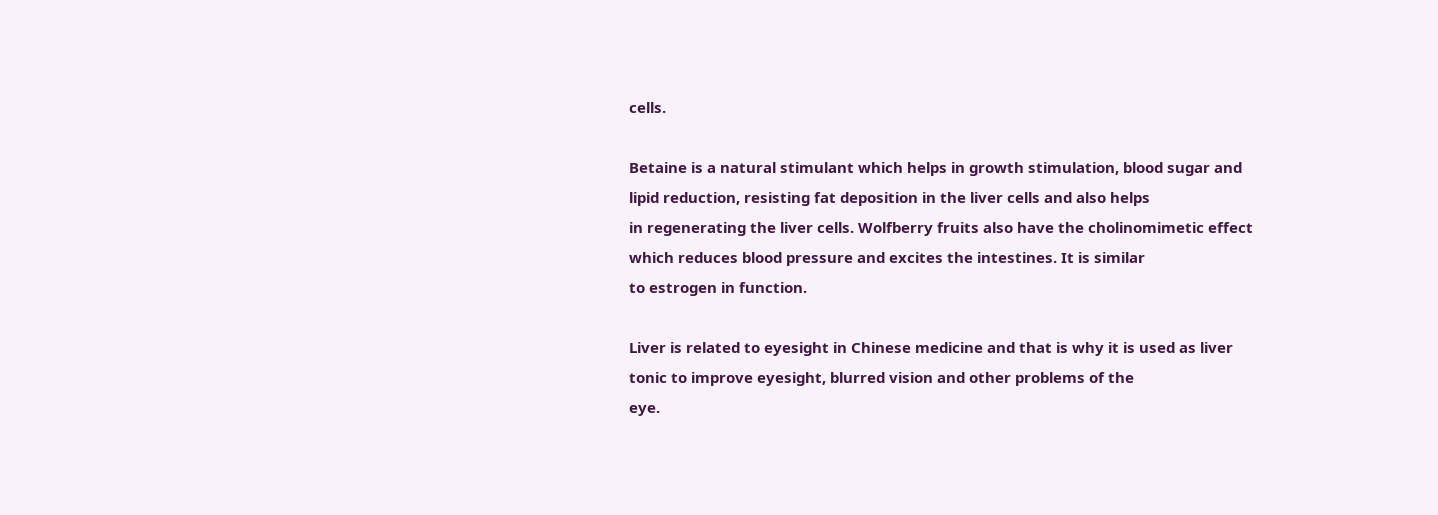cells.

Betaine is a natural stimulant which helps in growth stimulation, blood sugar and lipid reduction, resisting fat deposition in the liver cells and also helps
in regenerating the liver cells. Wolfberry fruits also have the cholinomimetic effect which reduces blood pressure and excites the intestines. It is similar
to estrogen in function.

Liver is related to eyesight in Chinese medicine and that is why it is used as liver tonic to improve eyesight, blurred vision and other problems of the
eye.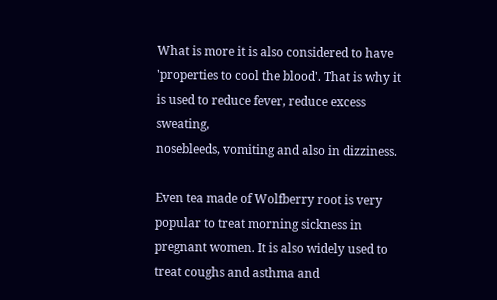What is more it is also considered to have 'properties to cool the blood'. That is why it is used to reduce fever, reduce excess sweating,
nosebleeds, vomiting and also in dizziness.

Even tea made of Wolfberry root is very popular to treat morning sickness in pregnant women. It is also widely used to treat coughs and asthma and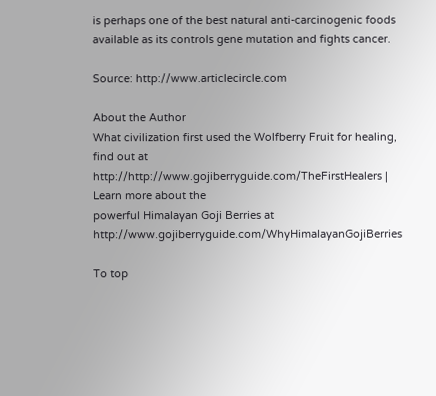is perhaps one of the best natural anti-carcinogenic foods available as its controls gene mutation and fights cancer.

Source: http://www.articlecircle.com

About the Author
What civilization first used the Wolfberry Fruit for healing, find out at http://http://www.gojiberryguide.com/TheFirstHealers | Learn more about the
powerful Himalayan Goji Berries at http://www.gojiberryguide.com/WhyHimalayanGojiBerries

To top